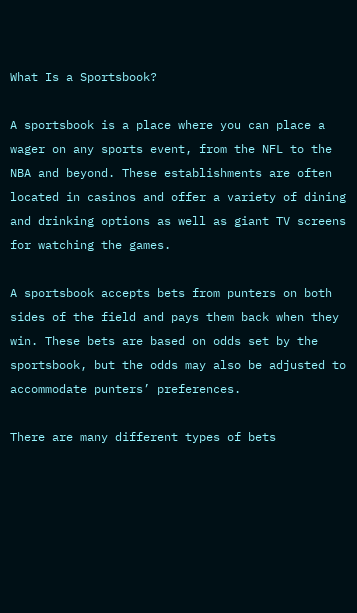What Is a Sportsbook?

A sportsbook is a place where you can place a wager on any sports event, from the NFL to the NBA and beyond. These establishments are often located in casinos and offer a variety of dining and drinking options as well as giant TV screens for watching the games.

A sportsbook accepts bets from punters on both sides of the field and pays them back when they win. These bets are based on odds set by the sportsbook, but the odds may also be adjusted to accommodate punters’ preferences.

There are many different types of bets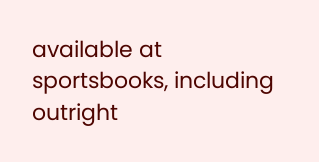available at sportsbooks, including outright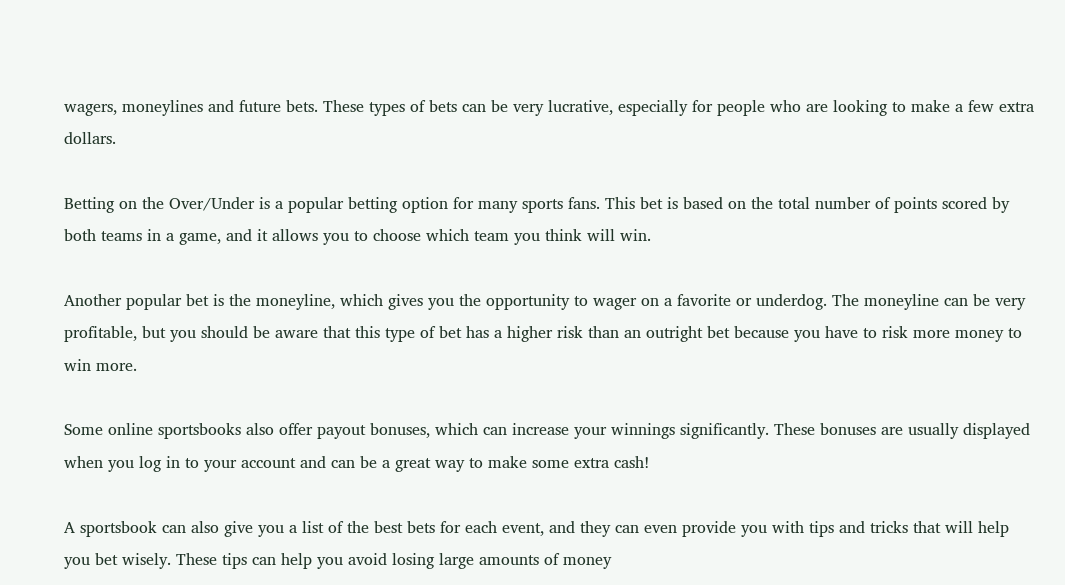wagers, moneylines and future bets. These types of bets can be very lucrative, especially for people who are looking to make a few extra dollars.

Betting on the Over/Under is a popular betting option for many sports fans. This bet is based on the total number of points scored by both teams in a game, and it allows you to choose which team you think will win.

Another popular bet is the moneyline, which gives you the opportunity to wager on a favorite or underdog. The moneyline can be very profitable, but you should be aware that this type of bet has a higher risk than an outright bet because you have to risk more money to win more.

Some online sportsbooks also offer payout bonuses, which can increase your winnings significantly. These bonuses are usually displayed when you log in to your account and can be a great way to make some extra cash!

A sportsbook can also give you a list of the best bets for each event, and they can even provide you with tips and tricks that will help you bet wisely. These tips can help you avoid losing large amounts of money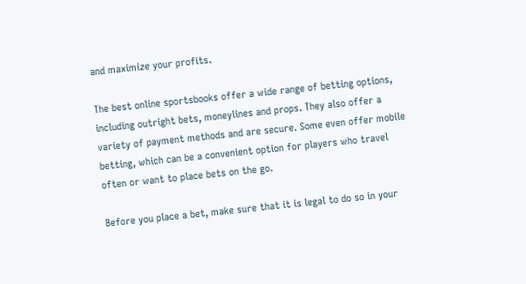and maximize your profits.

The best online sportsbooks offer a wide range of betting options, including outright bets, moneylines and props. They also offer a variety of payment methods and are secure. Some even offer mobile betting, which can be a convenient option for players who travel often or want to place bets on the go.

Before you place a bet, make sure that it is legal to do so in your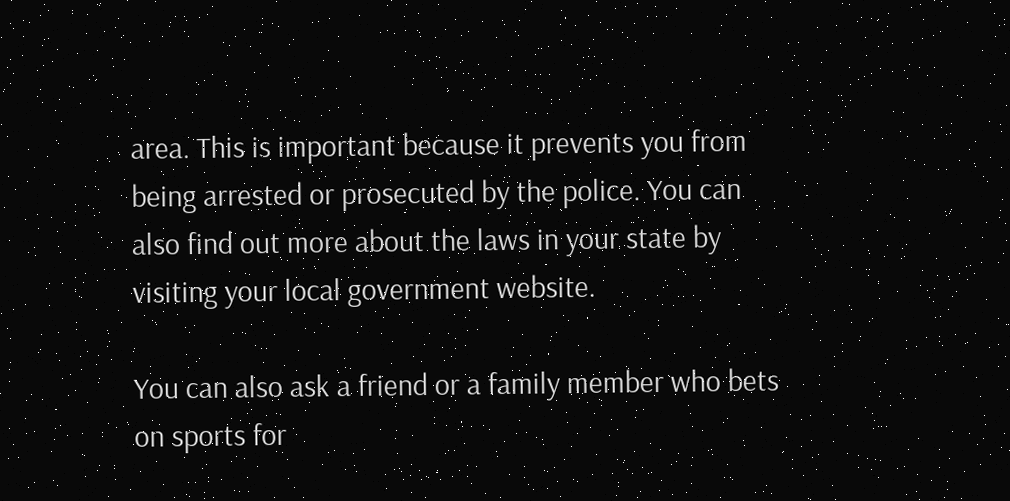area. This is important because it prevents you from being arrested or prosecuted by the police. You can also find out more about the laws in your state by visiting your local government website.

You can also ask a friend or a family member who bets on sports for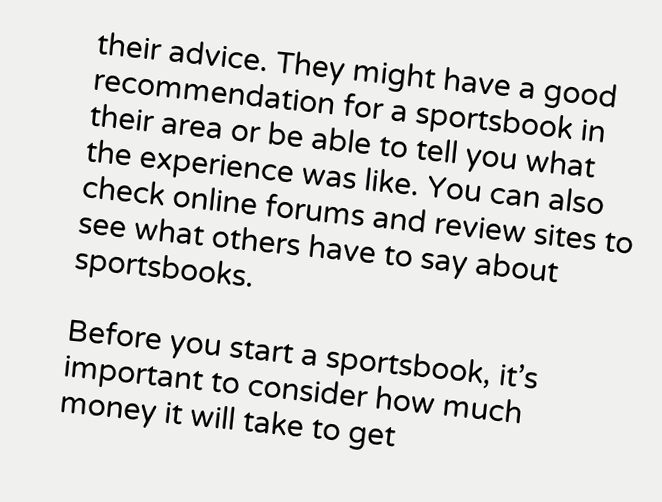their advice. They might have a good recommendation for a sportsbook in their area or be able to tell you what the experience was like. You can also check online forums and review sites to see what others have to say about sportsbooks.

Before you start a sportsbook, it’s important to consider how much money it will take to get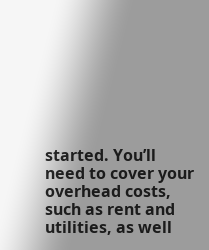started. You’ll need to cover your overhead costs, such as rent and utilities, as well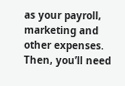as your payroll, marketing and other expenses. Then, you’ll need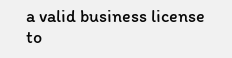a valid business license to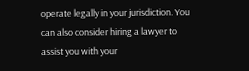operate legally in your jurisdiction. You can also consider hiring a lawyer to assist you with your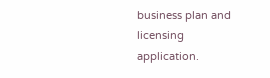business plan and licensing application.